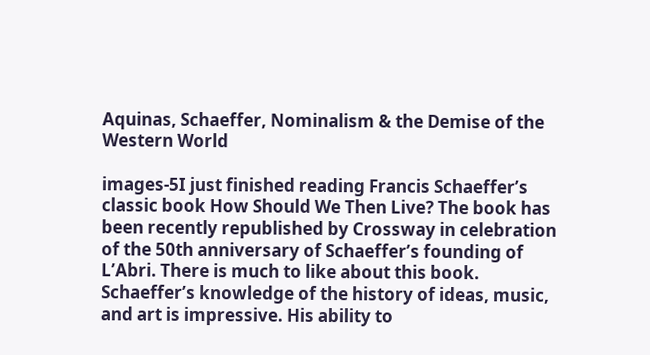Aquinas, Schaeffer, Nominalism & the Demise of the Western World

images-5I just finished reading Francis Schaeffer’s classic book How Should We Then Live? The book has been recently republished by Crossway in celebration of the 50th anniversary of Schaeffer’s founding of L’Abri. There is much to like about this book. Schaeffer’s knowledge of the history of ideas, music, and art is impressive. His ability to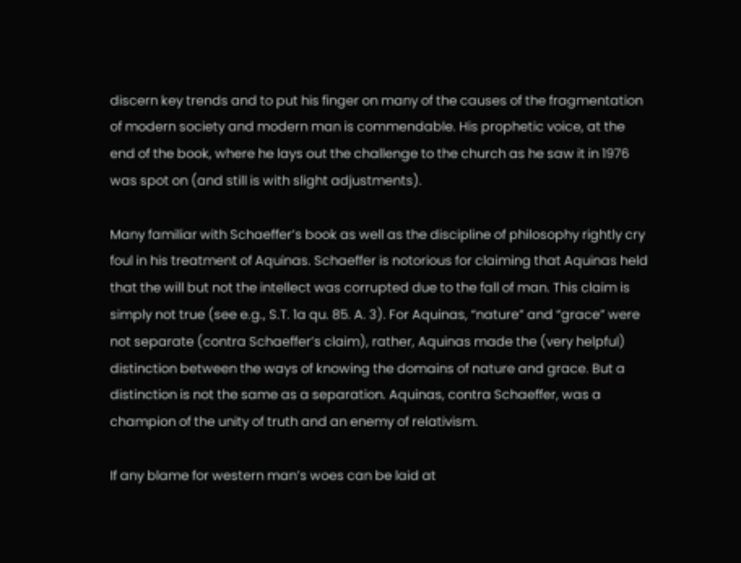discern key trends and to put his finger on many of the causes of the fragmentation of modern society and modern man is commendable. His prophetic voice, at the end of the book, where he lays out the challenge to the church as he saw it in 1976 was spot on (and still is with slight adjustments).

Many familiar with Schaeffer’s book as well as the discipline of philosophy rightly cry foul in his treatment of Aquinas. Schaeffer is notorious for claiming that Aquinas held that the will but not the intellect was corrupted due to the fall of man. This claim is simply not true (see e.g., S.T. 1a qu. 85. A. 3). For Aquinas, “nature” and “grace” were not separate (contra Schaeffer’s claim), rather, Aquinas made the (very helpful) distinction between the ways of knowing the domains of nature and grace. But a distinction is not the same as a separation. Aquinas, contra Schaeffer, was a champion of the unity of truth and an enemy of relativism.

If any blame for western man’s woes can be laid at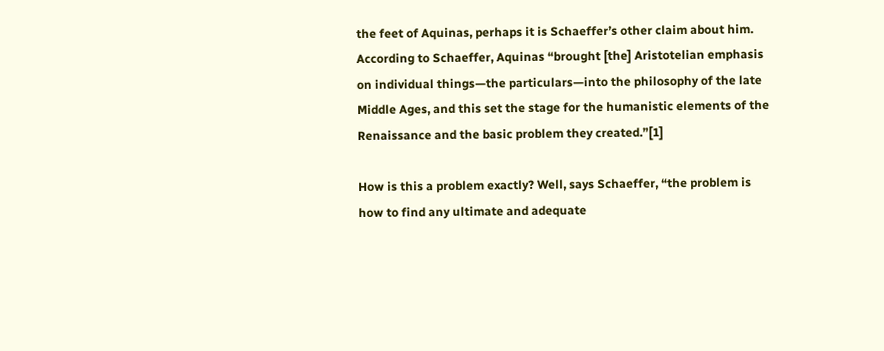the feet of Aquinas, perhaps it is Schaeffer’s other claim about him. According to Schaeffer, Aquinas “brought [the] Aristotelian emphasis on individual things—the particulars—into the philosophy of the late Middle Ages, and this set the stage for the humanistic elements of the Renaissance and the basic problem they created.”[1]

How is this a problem exactly? Well, says Schaeffer, “the problem is how to find any ultimate and adequate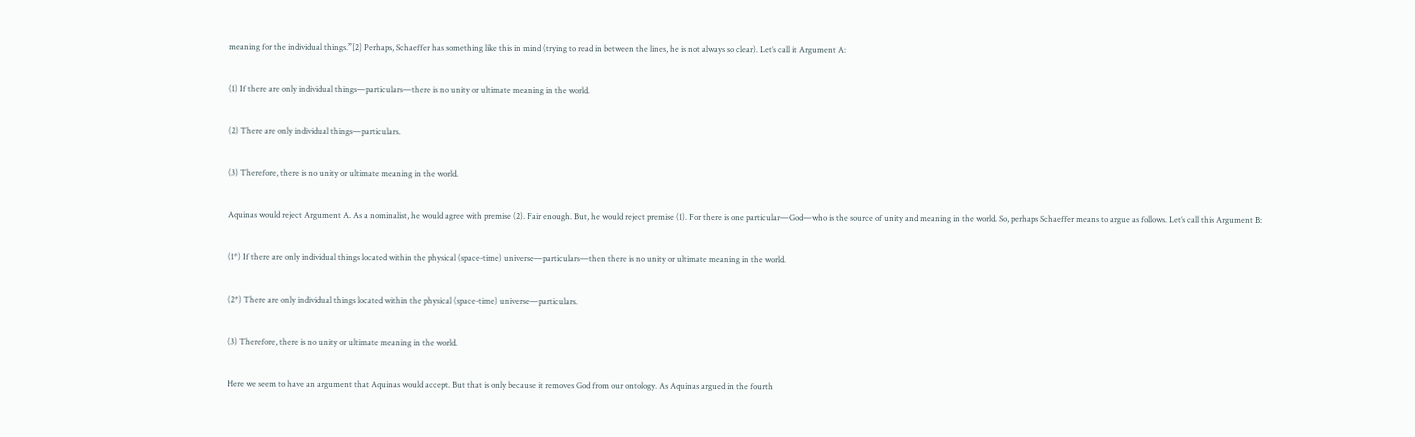meaning for the individual things.”[2] Perhaps, Schaeffer has something like this in mind (trying to read in between the lines, he is not always so clear). Let’s call it Argument A:

(1) If there are only individual things—particulars—there is no unity or ultimate meaning in the world.

(2) There are only individual things—particulars.

(3) Therefore, there is no unity or ultimate meaning in the world.

Aquinas would reject Argument A. As a nominalist, he would agree with premise (2). Fair enough. But, he would reject premise (1). For there is one particular—God—who is the source of unity and meaning in the world. So, perhaps Schaeffer means to argue as follows. Let’s call this Argument B:

(1*) If there are only individual things located within the physical (space-time) universe—particulars—then there is no unity or ultimate meaning in the world.

(2*) There are only individual things located within the physical (space-time) universe—particulars.

(3) Therefore, there is no unity or ultimate meaning in the world.

Here we seem to have an argument that Aquinas would accept. But that is only because it removes God from our ontology. As Aquinas argued in the fourth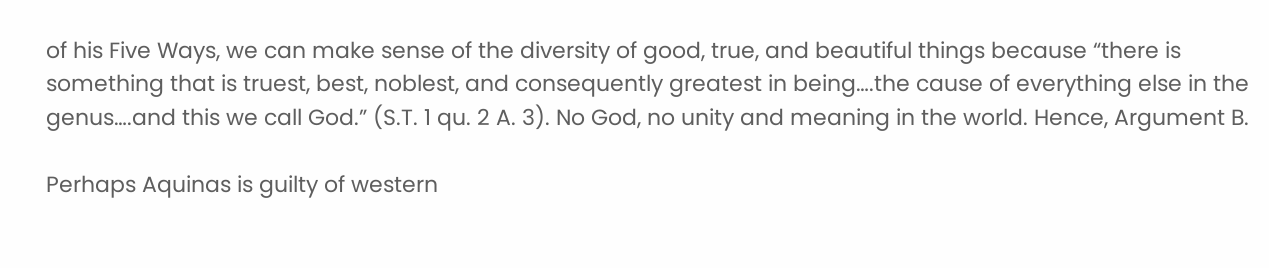of his Five Ways, we can make sense of the diversity of good, true, and beautiful things because “there is something that is truest, best, noblest, and consequently greatest in being….the cause of everything else in the genus….and this we call God.” (S.T. 1 qu. 2 A. 3). No God, no unity and meaning in the world. Hence, Argument B.

Perhaps Aquinas is guilty of western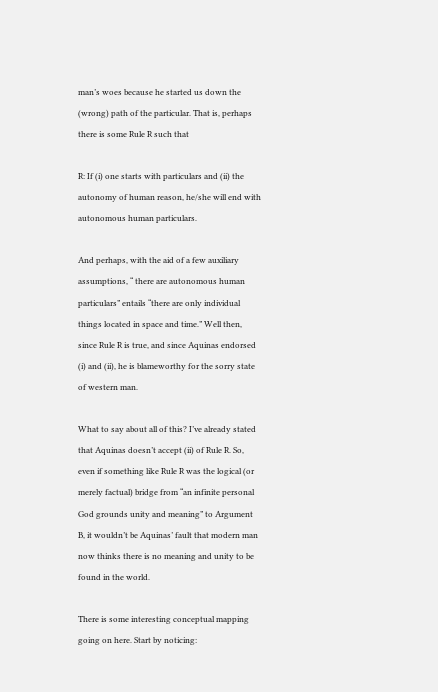man’s woes because he started us down the (wrong) path of the particular. That is, perhaps there is some Rule R such that

R: If (i) one starts with particulars and (ii) the autonomy of human reason, he/she will end with autonomous human particulars.

And perhaps, with the aid of a few auxiliary assumptions, “ there are autonomous human particulars” entails “there are only individual things located in space and time.” Well then, since Rule R is true, and since Aquinas endorsed (i) and (ii), he is blameworthy for the sorry state of western man.

What to say about all of this? I’ve already stated that Aquinas doesn’t accept (ii) of Rule R. So, even if something like Rule R was the logical (or merely factual) bridge from “an infinite personal God grounds unity and meaning” to Argument B, it wouldn’t be Aquinas’ fault that modern man now thinks there is no meaning and unity to be found in the world.

There is some interesting conceptual mapping going on here. Start by noticing: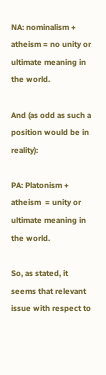NA: nominalism + atheism = no unity or ultimate meaning in the world.

And (as odd as such a position would be in reality):

PA: Platonism + atheism  = unity or ultimate meaning in the world.

So, as stated, it seems that relevant issue with respect to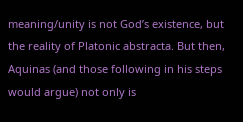meaning/unity is not God’s existence, but the reality of Platonic abstracta. But then, Aquinas (and those following in his steps would argue) not only is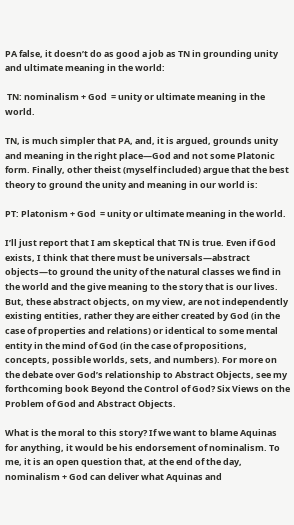PA false, it doesn’t do as good a job as TN in grounding unity and ultimate meaning in the world:

 TN: nominalism + God  = unity or ultimate meaning in the world.

TN, is much simpler that PA, and, it is argued, grounds unity and meaning in the right place—God and not some Platonic form. Finally, other theist (myself included) argue that the best theory to ground the unity and meaning in our world is:

PT: Platonism + God  = unity or ultimate meaning in the world.

I’ll just report that I am skeptical that TN is true. Even if God exists, I think that there must be universals—abstract objects—to ground the unity of the natural classes we find in the world and the give meaning to the story that is our lives. But, these abstract objects, on my view, are not independently existing entities, rather they are either created by God (in the case of properties and relations) or identical to some mental entity in the mind of God (in the case of propositions, concepts, possible worlds, sets, and numbers). For more on the debate over God’s relationship to Abstract Objects, see my forthcoming book Beyond the Control of God? Six Views on the Problem of God and Abstract Objects.

What is the moral to this story? If we want to blame Aquinas for anything, it would be his endorsement of nominalism. To me, it is an open question that, at the end of the day, nominalism + God can deliver what Aquinas and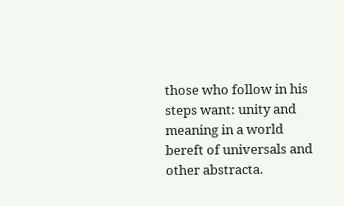those who follow in his steps want: unity and meaning in a world bereft of universals and other abstracta.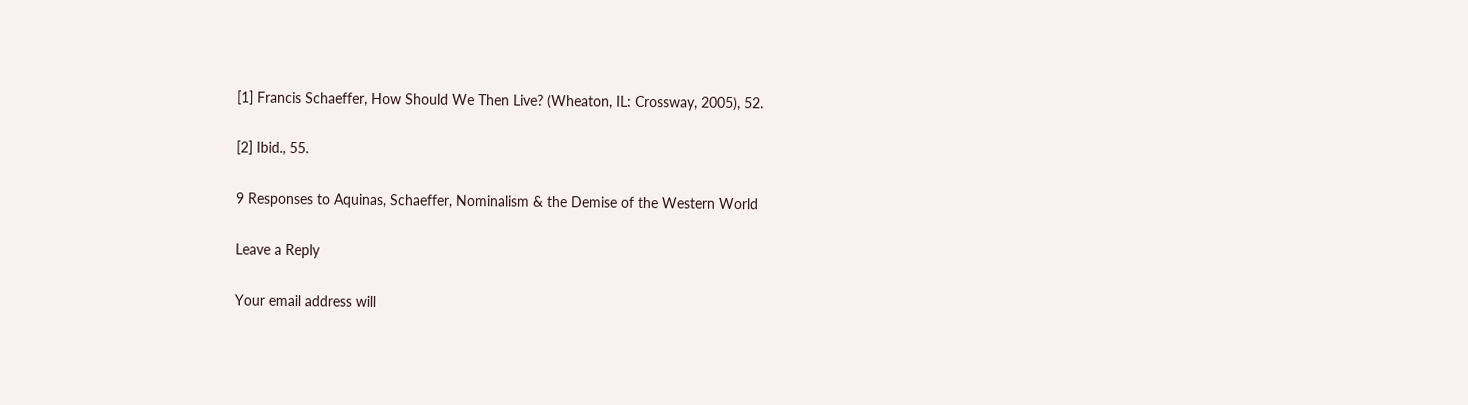[1] Francis Schaeffer, How Should We Then Live? (Wheaton, IL: Crossway, 2005), 52.

[2] Ibid., 55.

9 Responses to Aquinas, Schaeffer, Nominalism & the Demise of the Western World

Leave a Reply

Your email address will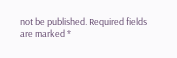not be published. Required fields are marked *